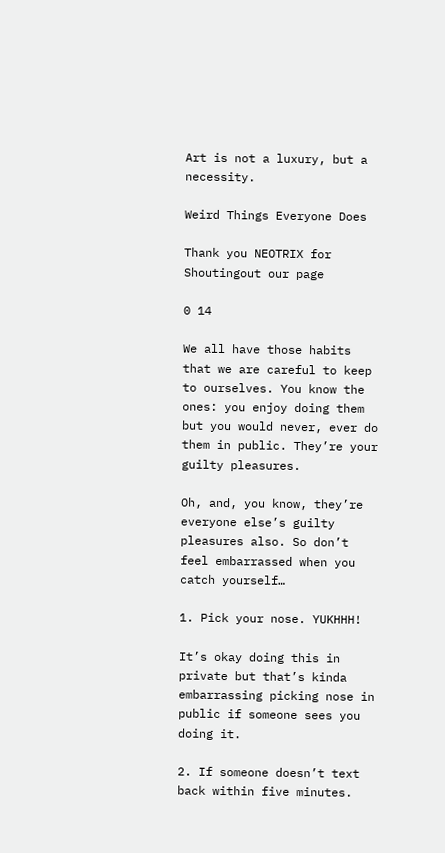Art is not a luxury, but a necessity.

Weird Things Everyone Does

Thank you NEOTRIX for Shoutingout our page

0 14

We all have those habits that we are careful to keep to ourselves. You know the ones: you enjoy doing them but you would never, ever do them in public. They’re your guilty pleasures.

Oh, and, you know, they’re everyone else’s guilty pleasures also. So don’t feel embarrassed when you catch yourself…

1. Pick your nose. YUKHHH!

It’s okay doing this in private but that’s kinda embarrassing picking nose in public if someone sees you doing it.

2. If someone doesn’t text back within five minutes.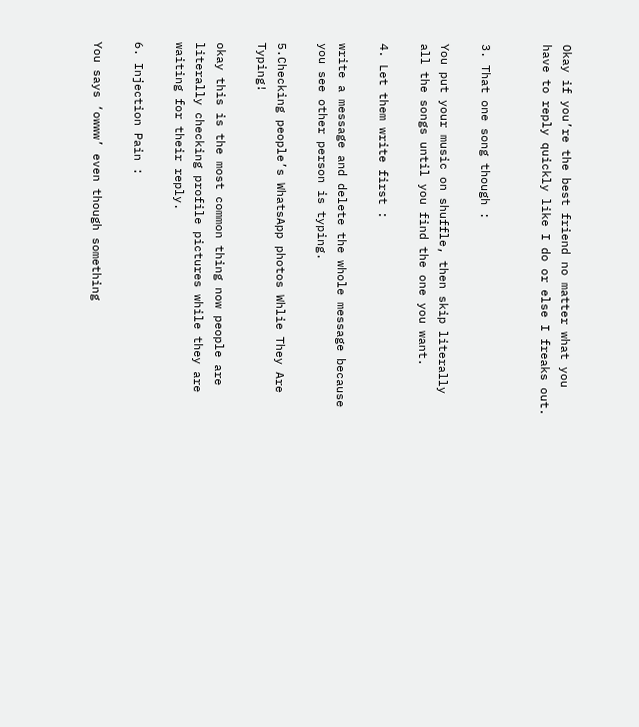Okay if you’re the best friend no matter what you have to reply quickly like I do or else I freaks out.


3. That one song though :

You put your music on shuffle, then skip literally all the songs until you find the one you want.

4. Let them write first :

write a message and delete the whole message because you see other person is typing.

5.Checking people’s WhatsApp photos Whlie They Are Typing!

okay this is the most common thing now people are literally checking profile pictures while they are waiting for their reply.

6. Injection Pain :

You says ‘owww’ even though something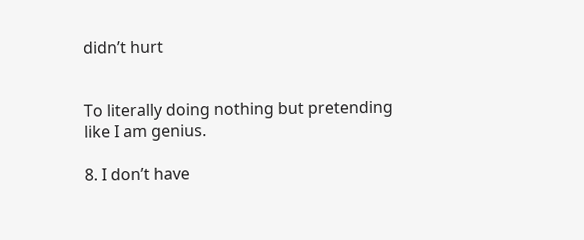didn’t hurt


To literally doing nothing but pretending like I am genius.

8. I don’t have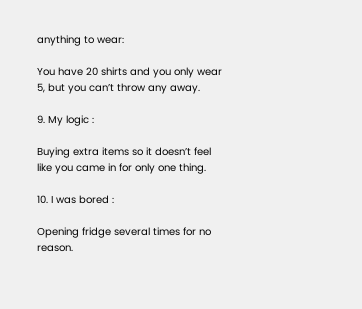anything to wear:

You have 20 shirts and you only wear 5, but you can’t throw any away.

9. My logic :

Buying extra items so it doesn’t feel like you came in for only one thing.

10. I was bored :

Opening fridge several times for no reason.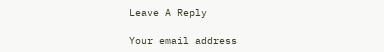Leave A Reply

Your email address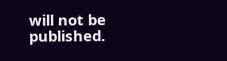will not be published.